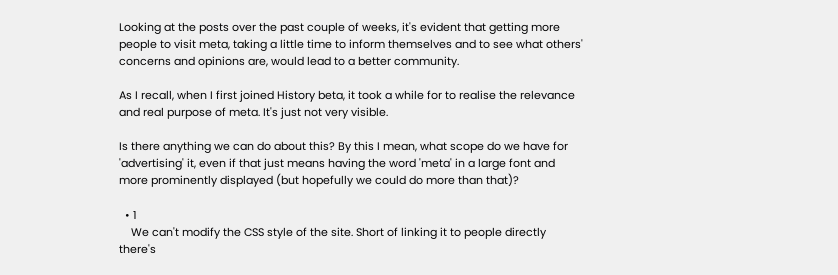Looking at the posts over the past couple of weeks, it's evident that getting more people to visit meta, taking a little time to inform themselves and to see what others' concerns and opinions are, would lead to a better community.

As I recall, when I first joined History beta, it took a while for to realise the relevance and real purpose of meta. It's just not very visible.

Is there anything we can do about this? By this I mean, what scope do we have for 'advertising' it, even if that just means having the word 'meta' in a large font and more prominently displayed (but hopefully we could do more than that)?

  • 1
    We can't modify the CSS style of the site. Short of linking it to people directly there's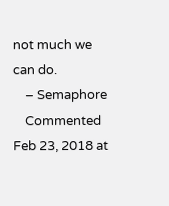not much we can do.
    – Semaphore
    Commented Feb 23, 2018 at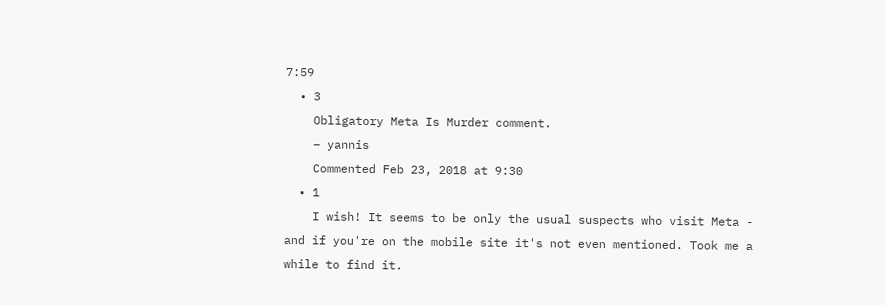7:59
  • 3
    Obligatory Meta Is Murder comment.
    – yannis
    Commented Feb 23, 2018 at 9:30
  • 1
    I wish! It seems to be only the usual suspects who visit Meta - and if you're on the mobile site it's not even mentioned. Took me a while to find it.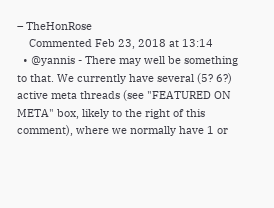– TheHonRose
    Commented Feb 23, 2018 at 13:14
  • @yannis - There may well be something to that. We currently have several (5? 6?) active meta threads (see "FEATURED ON META" box, likely to the right of this comment), where we normally have 1 or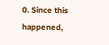0. Since this happened,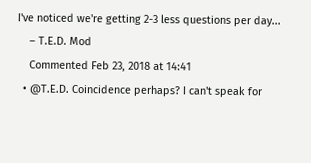I've noticed we're getting 2-3 less questions per day...
    – T.E.D. Mod
    Commented Feb 23, 2018 at 14:41
  • @T.E.D. Coincidence perhaps? I can't speak for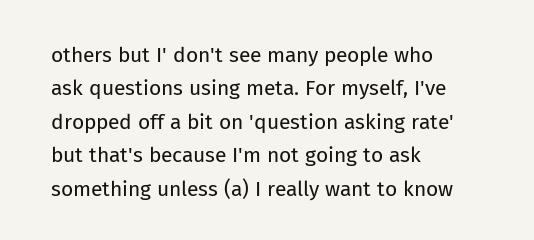others but I' don't see many people who ask questions using meta. For myself, I've dropped off a bit on 'question asking rate' but that's because I'm not going to ask something unless (a) I really want to know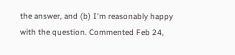the answer, and (b) I'm reasonably happy with the question. Commented Feb 24,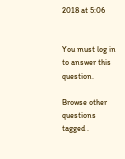2018 at 5:06


You must log in to answer this question.

Browse other questions tagged .